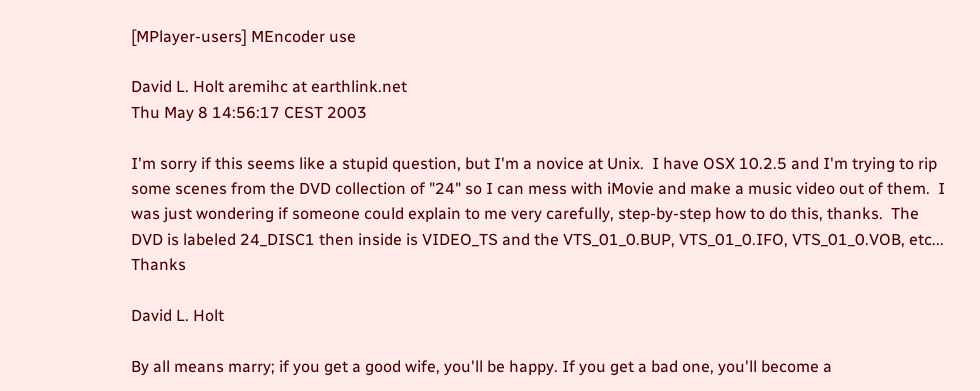[MPlayer-users] MEncoder use

David L. Holt aremihc at earthlink.net
Thu May 8 14:56:17 CEST 2003

I'm sorry if this seems like a stupid question, but I'm a novice at Unix.  I have OSX 10.2.5 and I'm trying to rip some scenes from the DVD collection of "24" so I can mess with iMovie and make a music video out of them.  I was just wondering if someone could explain to me very carefully, step-by-step how to do this, thanks.  The DVD is labeled 24_DISC1 then inside is VIDEO_TS and the VTS_01_0.BUP, VTS_01_0.IFO, VTS_01_0.VOB, etc...  Thanks

David L. Holt

By all means marry; if you get a good wife, you'll be happy. If you get a bad one, you'll become a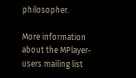philosopher.

More information about the MPlayer-users mailing list